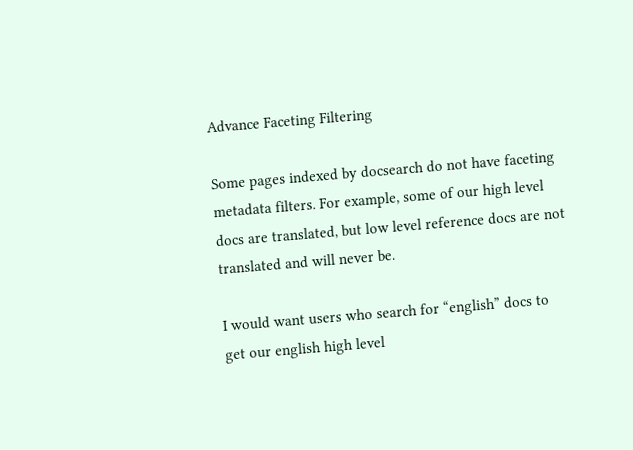Advance Faceting Filtering

Some pages indexed by docsearch do not have faceting metadata filters. For example, some of our high level docs are translated, but low level reference docs are not translated and will never be.

I would want users who search for “english” docs to get our english high level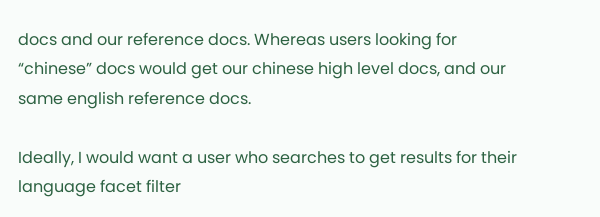docs and our reference docs. Whereas users looking for “chinese” docs would get our chinese high level docs, and our same english reference docs.

Ideally, I would want a user who searches to get results for their language facet filter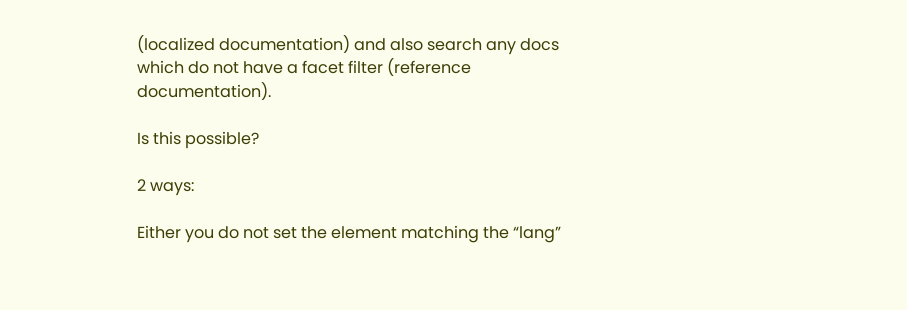(localized documentation) and also search any docs which do not have a facet filter (reference documentation).

Is this possible?

2 ways:

Either you do not set the element matching the “lang”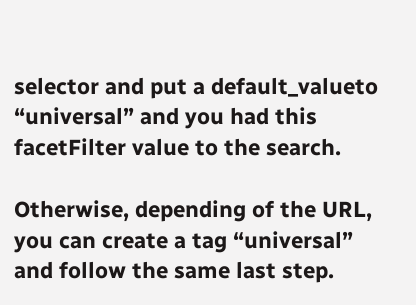selector and put a default_valueto “universal” and you had this facetFilter value to the search.

Otherwise, depending of the URL, you can create a tag “universal” and follow the same last step.